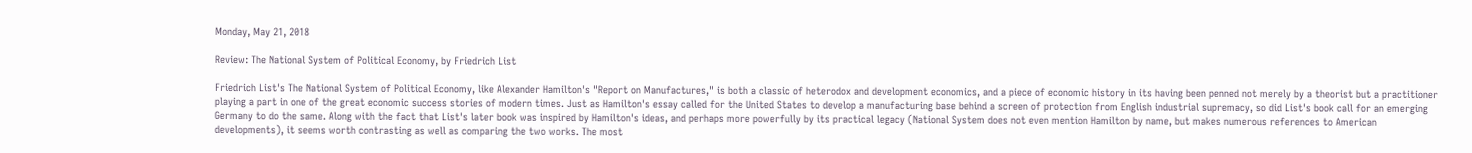Monday, May 21, 2018

Review: The National System of Political Economy, by Friedrich List

Friedrich List's The National System of Political Economy, like Alexander Hamilton's "Report on Manufactures," is both a classic of heterodox and development economics, and a piece of economic history in its having been penned not merely by a theorist but a practitioner playing a part in one of the great economic success stories of modern times. Just as Hamilton's essay called for the United States to develop a manufacturing base behind a screen of protection from English industrial supremacy, so did List's book call for an emerging Germany to do the same. Along with the fact that List's later book was inspired by Hamilton's ideas, and perhaps more powerfully by its practical legacy (National System does not even mention Hamilton by name, but makes numerous references to American developments), it seems worth contrasting as well as comparing the two works. The most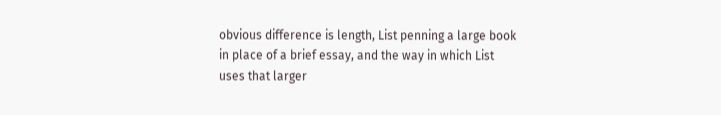obvious difference is length, List penning a large book in place of a brief essay, and the way in which List uses that larger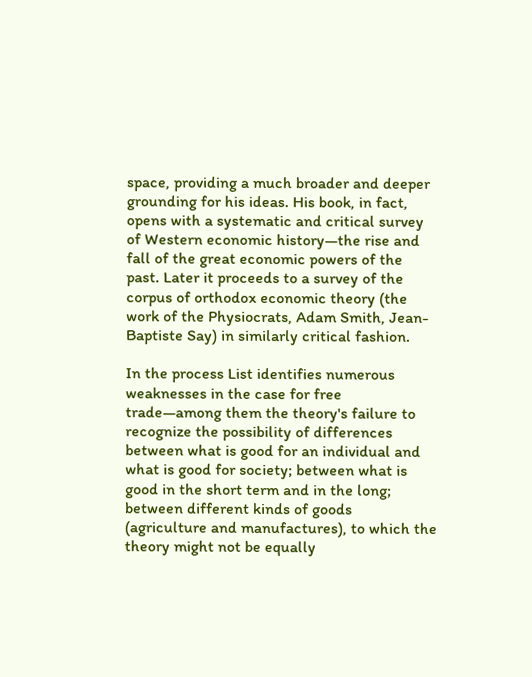space, providing a much broader and deeper grounding for his ideas. His book, in fact, opens with a systematic and critical survey of Western economic history—the rise and fall of the great economic powers of the past. Later it proceeds to a survey of the corpus of orthodox economic theory (the work of the Physiocrats, Adam Smith, Jean-Baptiste Say) in similarly critical fashion.

In the process List identifies numerous weaknesses in the case for free trade—among them the theory's failure to recognize the possibility of differences between what is good for an individual and what is good for society; between what is good in the short term and in the long; between different kinds of goods (agriculture and manufactures), to which the theory might not be equally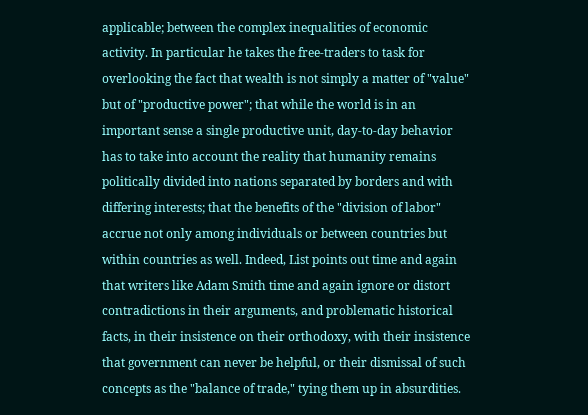applicable; between the complex inequalities of economic activity. In particular he takes the free-traders to task for overlooking the fact that wealth is not simply a matter of "value" but of "productive power"; that while the world is in an important sense a single productive unit, day-to-day behavior has to take into account the reality that humanity remains politically divided into nations separated by borders and with differing interests; that the benefits of the "division of labor" accrue not only among individuals or between countries but within countries as well. Indeed, List points out time and again that writers like Adam Smith time and again ignore or distort contradictions in their arguments, and problematic historical facts, in their insistence on their orthodoxy, with their insistence that government can never be helpful, or their dismissal of such concepts as the "balance of trade," tying them up in absurdities.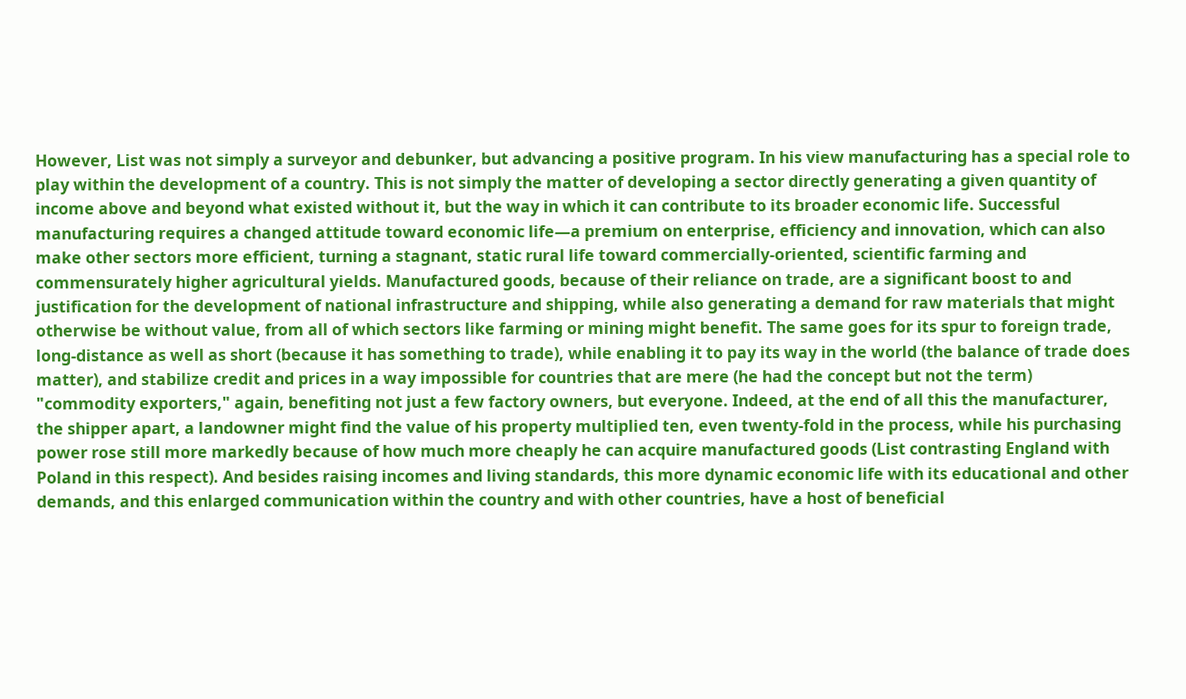However, List was not simply a surveyor and debunker, but advancing a positive program. In his view manufacturing has a special role to play within the development of a country. This is not simply the matter of developing a sector directly generating a given quantity of income above and beyond what existed without it, but the way in which it can contribute to its broader economic life. Successful manufacturing requires a changed attitude toward economic life—a premium on enterprise, efficiency and innovation, which can also make other sectors more efficient, turning a stagnant, static rural life toward commercially-oriented, scientific farming and commensurately higher agricultural yields. Manufactured goods, because of their reliance on trade, are a significant boost to and justification for the development of national infrastructure and shipping, while also generating a demand for raw materials that might otherwise be without value, from all of which sectors like farming or mining might benefit. The same goes for its spur to foreign trade, long-distance as well as short (because it has something to trade), while enabling it to pay its way in the world (the balance of trade does matter), and stabilize credit and prices in a way impossible for countries that are mere (he had the concept but not the term) "commodity exporters," again, benefiting not just a few factory owners, but everyone. Indeed, at the end of all this the manufacturer, the shipper apart, a landowner might find the value of his property multiplied ten, even twenty-fold in the process, while his purchasing power rose still more markedly because of how much more cheaply he can acquire manufactured goods (List contrasting England with Poland in this respect). And besides raising incomes and living standards, this more dynamic economic life with its educational and other demands, and this enlarged communication within the country and with other countries, have a host of beneficial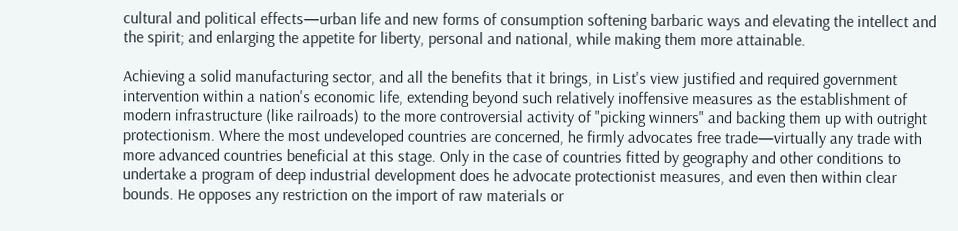cultural and political effects—urban life and new forms of consumption softening barbaric ways and elevating the intellect and the spirit; and enlarging the appetite for liberty, personal and national, while making them more attainable.

Achieving a solid manufacturing sector, and all the benefits that it brings, in List's view justified and required government intervention within a nation's economic life, extending beyond such relatively inoffensive measures as the establishment of modern infrastructure (like railroads) to the more controversial activity of "picking winners" and backing them up with outright protectionism. Where the most undeveloped countries are concerned, he firmly advocates free trade—virtually any trade with more advanced countries beneficial at this stage. Only in the case of countries fitted by geography and other conditions to undertake a program of deep industrial development does he advocate protectionist measures, and even then within clear bounds. He opposes any restriction on the import of raw materials or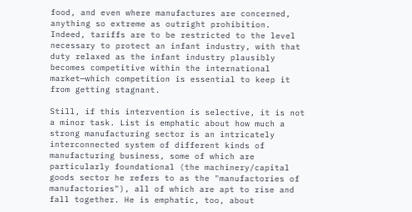food, and even where manufactures are concerned, anything so extreme as outright prohibition. Indeed, tariffs are to be restricted to the level necessary to protect an infant industry, with that duty relaxed as the infant industry plausibly becomes competitive within the international market—which competition is essential to keep it from getting stagnant.

Still, if this intervention is selective, it is not a minor task. List is emphatic about how much a strong manufacturing sector is an intricately interconnected system of different kinds of manufacturing business, some of which are particularly foundational (the machinery/capital goods sector he refers to as the "manufactories of manufactories"), all of which are apt to rise and fall together. He is emphatic, too, about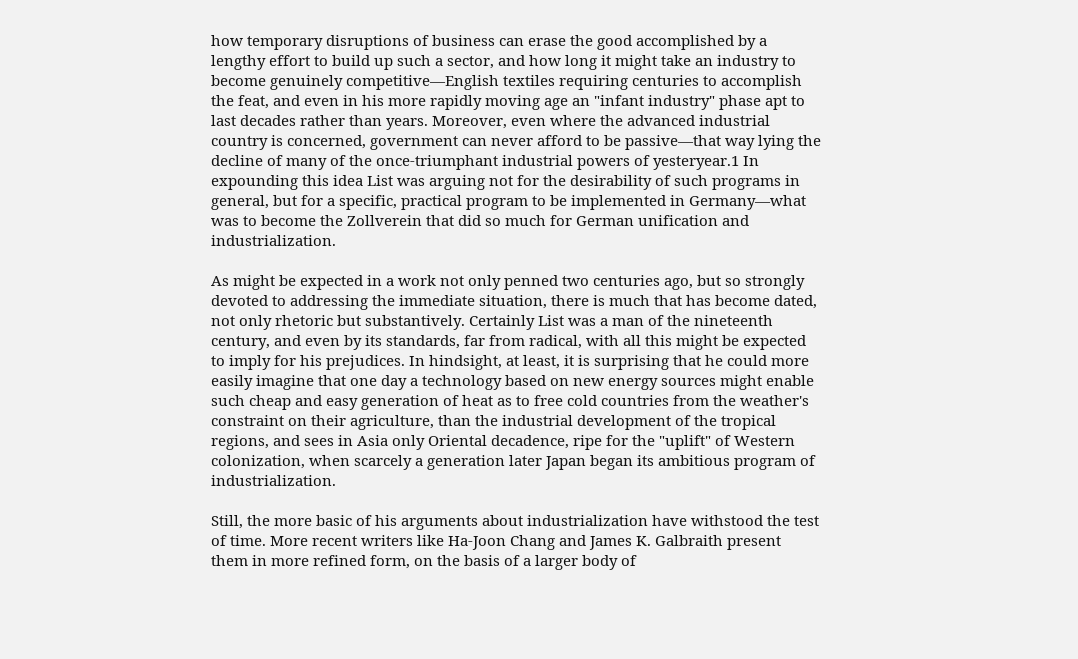how temporary disruptions of business can erase the good accomplished by a lengthy effort to build up such a sector, and how long it might take an industry to become genuinely competitive—English textiles requiring centuries to accomplish the feat, and even in his more rapidly moving age an "infant industry" phase apt to last decades rather than years. Moreover, even where the advanced industrial country is concerned, government can never afford to be passive—that way lying the decline of many of the once-triumphant industrial powers of yesteryear.1 In expounding this idea List was arguing not for the desirability of such programs in general, but for a specific, practical program to be implemented in Germany—what was to become the Zollverein that did so much for German unification and industrialization.

As might be expected in a work not only penned two centuries ago, but so strongly devoted to addressing the immediate situation, there is much that has become dated, not only rhetoric but substantively. Certainly List was a man of the nineteenth century, and even by its standards, far from radical, with all this might be expected to imply for his prejudices. In hindsight, at least, it is surprising that he could more easily imagine that one day a technology based on new energy sources might enable such cheap and easy generation of heat as to free cold countries from the weather's constraint on their agriculture, than the industrial development of the tropical regions, and sees in Asia only Oriental decadence, ripe for the "uplift" of Western colonization, when scarcely a generation later Japan began its ambitious program of industrialization.

Still, the more basic of his arguments about industrialization have withstood the test of time. More recent writers like Ha-Joon Chang and James K. Galbraith present them in more refined form, on the basis of a larger body of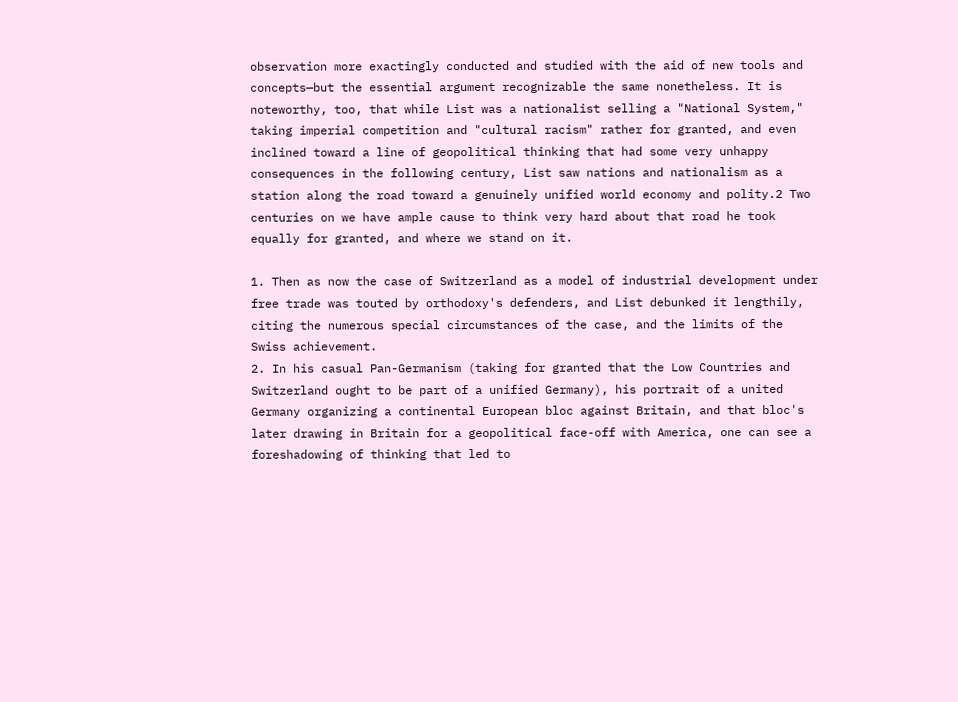observation more exactingly conducted and studied with the aid of new tools and concepts—but the essential argument recognizable the same nonetheless. It is noteworthy, too, that while List was a nationalist selling a "National System," taking imperial competition and "cultural racism" rather for granted, and even inclined toward a line of geopolitical thinking that had some very unhappy consequences in the following century, List saw nations and nationalism as a station along the road toward a genuinely unified world economy and polity.2 Two centuries on we have ample cause to think very hard about that road he took equally for granted, and where we stand on it.

1. Then as now the case of Switzerland as a model of industrial development under free trade was touted by orthodoxy's defenders, and List debunked it lengthily, citing the numerous special circumstances of the case, and the limits of the Swiss achievement.
2. In his casual Pan-Germanism (taking for granted that the Low Countries and Switzerland ought to be part of a unified Germany), his portrait of a united Germany organizing a continental European bloc against Britain, and that bloc's later drawing in Britain for a geopolitical face-off with America, one can see a foreshadowing of thinking that led to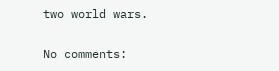two world wars.

No comments: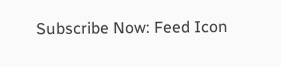Subscribe Now: Feed Icon